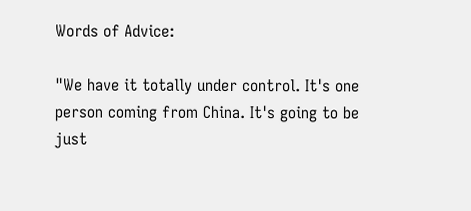Words of Advice:

"We have it totally under control. It's one person coming from China. It's going to be just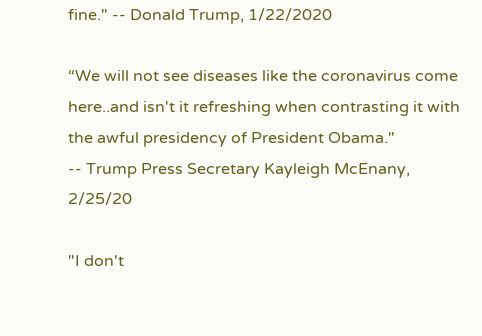fine." -- Donald Trump, 1/22/2020

“We will not see diseases like the coronavirus come here..and isn't it refreshing when contrasting it with the awful presidency of President Obama."
-- Trump Press Secretary Kayleigh McEnany, 2/25/20

"I don't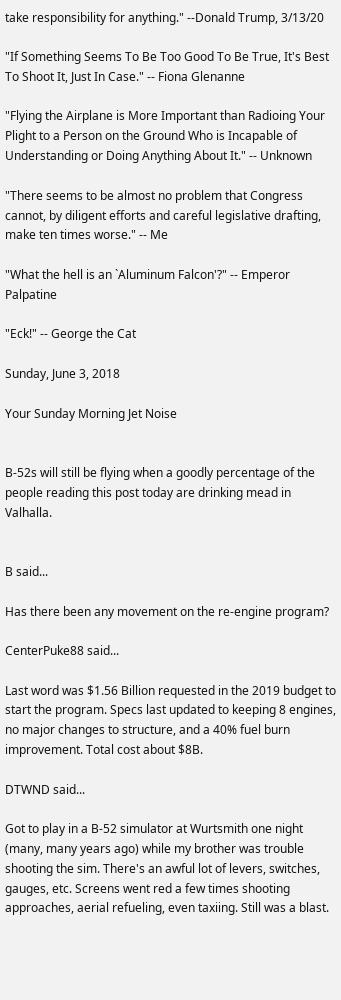take responsibility for anything." --Donald Trump, 3/13/20

"If Something Seems To Be Too Good To Be True, It's Best To Shoot It, Just In Case." -- Fiona Glenanne

"Flying the Airplane is More Important than Radioing Your Plight to a Person on the Ground Who is Incapable of Understanding or Doing Anything About It." -- Unknown

"There seems to be almost no problem that Congress cannot, by diligent efforts and careful legislative drafting, make ten times worse." -- Me

"What the hell is an `Aluminum Falcon'?" -- Emperor Palpatine

"Eck!" -- George the Cat

Sunday, June 3, 2018

Your Sunday Morning Jet Noise


B-52s will still be flying when a goodly percentage of the people reading this post today are drinking mead in Valhalla.


B said...

Has there been any movement on the re-engine program?

CenterPuke88 said...

Last word was $1.56 Billion requested in the 2019 budget to start the program. Specs last updated to keeping 8 engines, no major changes to structure, and a 40% fuel burn improvement. Total cost about $8B.

DTWND said...

Got to play in a B-52 simulator at Wurtsmith one night (many, many years ago) while my brother was trouble shooting the sim. There's an awful lot of levers, switches, gauges, etc. Screens went red a few times shooting approaches, aerial refueling, even taxiing. Still was a blast.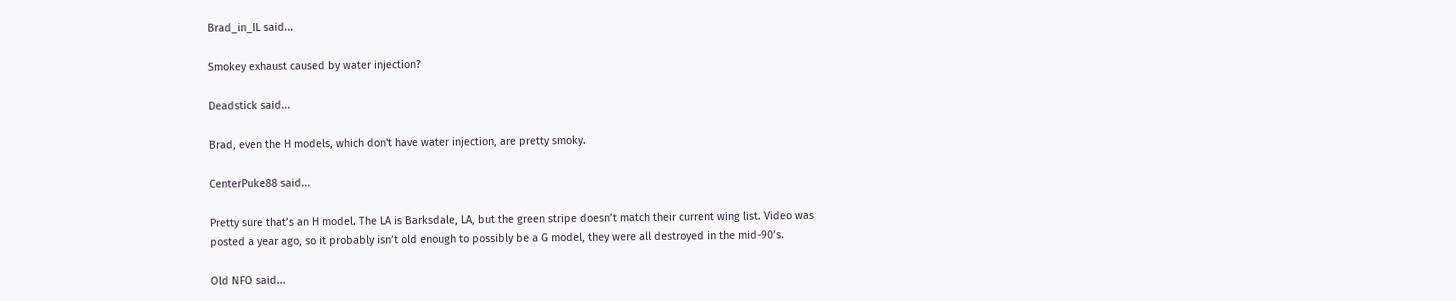Brad_in_IL said...

Smokey exhaust caused by water injection?

Deadstick said...

Brad, even the H models, which don't have water injection, are pretty smoky.

CenterPuke88 said...

Pretty sure that’s an H model. The LA is Barksdale, LA, but the green stripe doesn’t match their current wing list. Video was posted a year ago, so it probably isn’t old enough to possibly be a G model, they were all destroyed in the mid-90’s.

Old NFO said...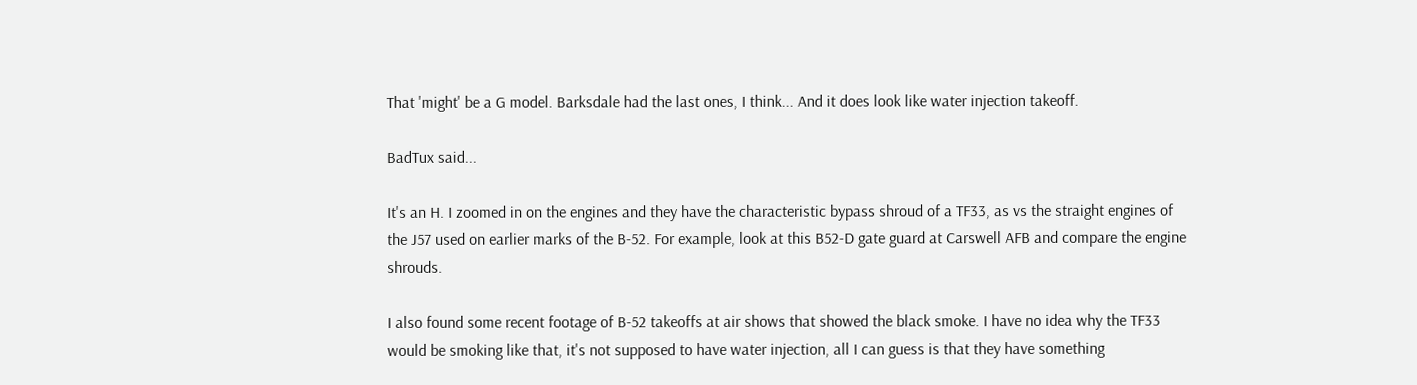That 'might' be a G model. Barksdale had the last ones, I think... And it does look like water injection takeoff.

BadTux said...

It's an H. I zoomed in on the engines and they have the characteristic bypass shroud of a TF33, as vs the straight engines of the J57 used on earlier marks of the B-52. For example, look at this B52-D gate guard at Carswell AFB and compare the engine shrouds.

I also found some recent footage of B-52 takeoffs at air shows that showed the black smoke. I have no idea why the TF33 would be smoking like that, it's not supposed to have water injection, all I can guess is that they have something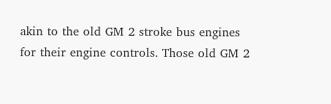akin to the old GM 2 stroke bus engines for their engine controls. Those old GM 2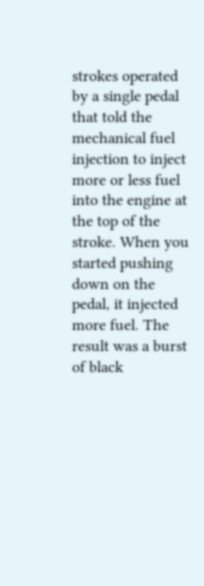strokes operated by a single pedal that told the mechanical fuel injection to inject more or less fuel into the engine at the top of the stroke. When you started pushing down on the pedal, it injected more fuel. The result was a burst of black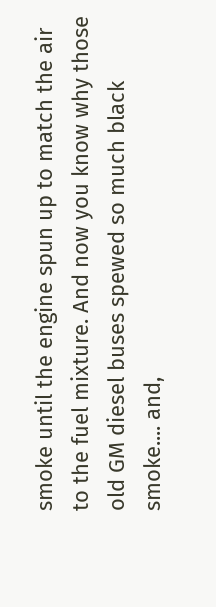smoke until the engine spun up to match the air to the fuel mixture. And now you know why those old GM diesel buses spewed so much black smoke.... and,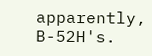apparently, B-52H's.